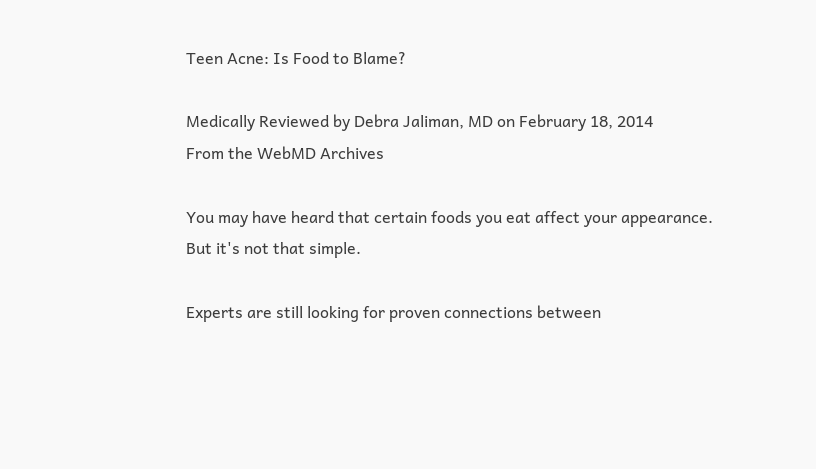Teen Acne: Is Food to Blame?

Medically Reviewed by Debra Jaliman, MD on February 18, 2014
From the WebMD Archives

You may have heard that certain foods you eat affect your appearance. But it's not that simple.

Experts are still looking for proven connections between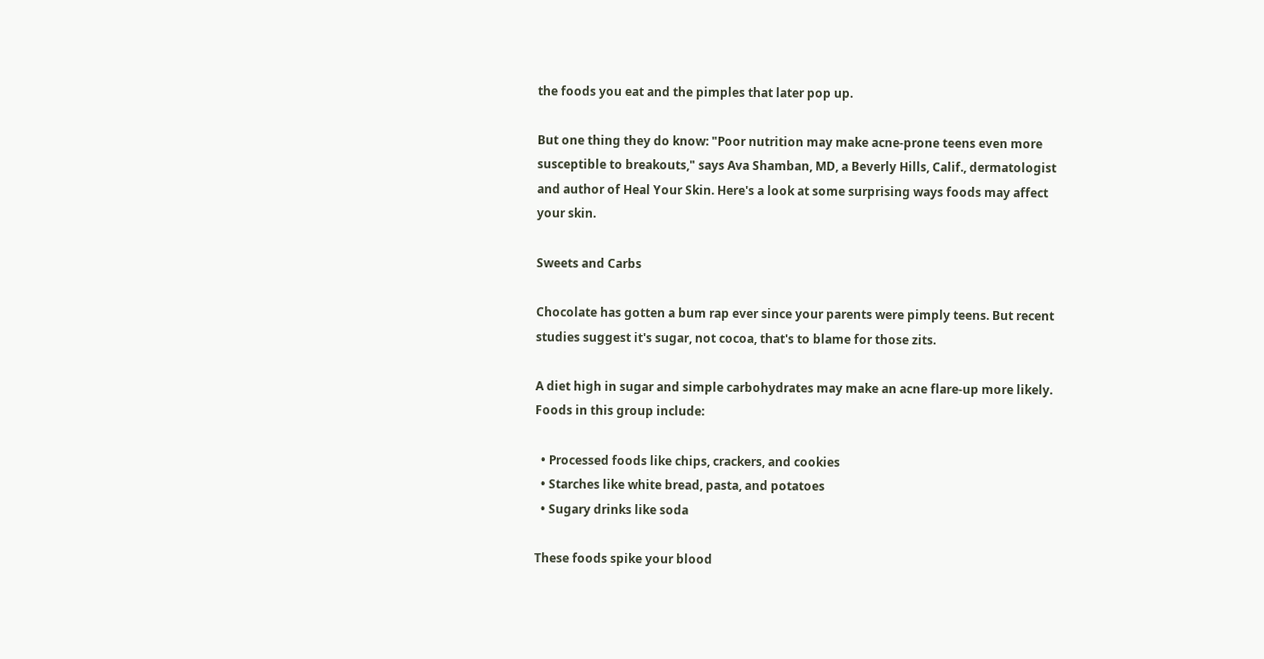the foods you eat and the pimples that later pop up.

But one thing they do know: "Poor nutrition may make acne-prone teens even more susceptible to breakouts," says Ava Shamban, MD, a Beverly Hills, Calif., dermatologist and author of Heal Your Skin. Here's a look at some surprising ways foods may affect your skin.

Sweets and Carbs

Chocolate has gotten a bum rap ever since your parents were pimply teens. But recent studies suggest it's sugar, not cocoa, that's to blame for those zits.

A diet high in sugar and simple carbohydrates may make an acne flare-up more likely. Foods in this group include:

  • Processed foods like chips, crackers, and cookies
  • Starches like white bread, pasta, and potatoes
  • Sugary drinks like soda

These foods spike your blood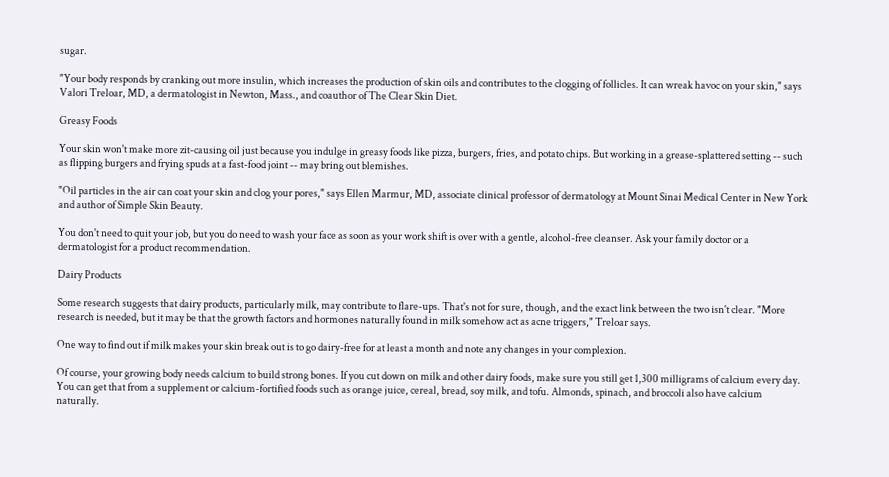sugar.

"Your body responds by cranking out more insulin, which increases the production of skin oils and contributes to the clogging of follicles. It can wreak havoc on your skin," says Valori Treloar, MD, a dermatologist in Newton, Mass., and coauthor of The Clear Skin Diet.

Greasy Foods

Your skin won't make more zit-causing oil just because you indulge in greasy foods like pizza, burgers, fries, and potato chips. But working in a grease-splattered setting -- such as flipping burgers and frying spuds at a fast-food joint -- may bring out blemishes.

"Oil particles in the air can coat your skin and clog your pores," says Ellen Marmur, MD, associate clinical professor of dermatology at Mount Sinai Medical Center in New York and author of Simple Skin Beauty.

You don't need to quit your job, but you do need to wash your face as soon as your work shift is over with a gentle, alcohol-free cleanser. Ask your family doctor or a dermatologist for a product recommendation.

Dairy Products

Some research suggests that dairy products, particularly milk, may contribute to flare-ups. That's not for sure, though, and the exact link between the two isn't clear. "More research is needed, but it may be that the growth factors and hormones naturally found in milk somehow act as acne triggers," Treloar says.

One way to find out if milk makes your skin break out is to go dairy-free for at least a month and note any changes in your complexion.

Of course, your growing body needs calcium to build strong bones. If you cut down on milk and other dairy foods, make sure you still get 1,300 milligrams of calcium every day. You can get that from a supplement or calcium-fortified foods such as orange juice, cereal, bread, soy milk, and tofu. Almonds, spinach, and broccoli also have calcium naturally.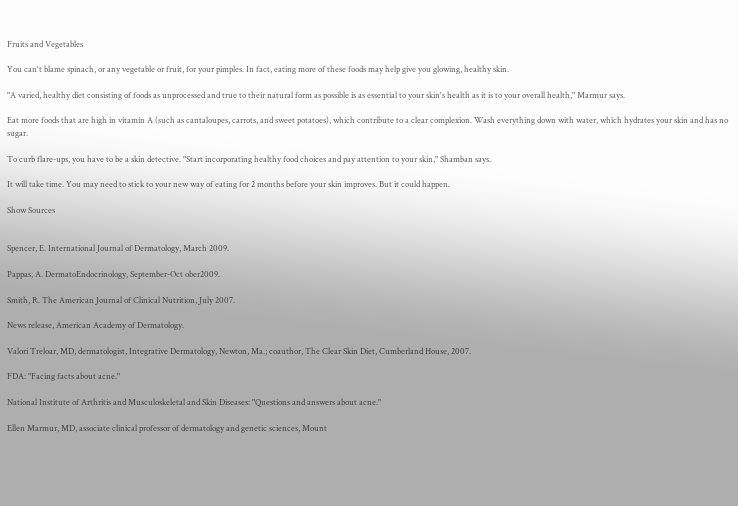Fruits and Vegetables

You can't blame spinach, or any vegetable or fruit, for your pimples. In fact, eating more of these foods may help give you glowing, healthy skin.

"A varied, healthy diet consisting of foods as unprocessed and true to their natural form as possible is as essential to your skin's health as it is to your overall health," Marmur says.

Eat more foods that are high in vitamin A (such as cantaloupes, carrots, and sweet potatoes), which contribute to a clear complexion. Wash everything down with water, which hydrates your skin and has no sugar.

To curb flare-ups, you have to be a skin detective. "Start incorporating healthy food choices and pay attention to your skin," Shamban says.

It will take time. You may need to stick to your new way of eating for 2 months before your skin improves. But it could happen.

Show Sources


Spencer, E. International Journal of Dermatology, March 2009.

Pappas, A. DermatoEndocrinology, September-Oct ober2009.

Smith, R. The American Journal of Clinical Nutrition, July 2007.

News release, American Academy of Dermatology.

Valori Treloar, MD, dermatologist, Integrative Dermatology, Newton, Ma.; coauthor, The Clear Skin Diet, Cumberland House, 2007.

FDA: "Facing facts about acne."

National Institute of Arthritis and Musculoskeletal and Skin Diseases: "Questions and answers about acne."

Ellen Marmur, MD, associate clinical professor of dermatology and genetic sciences, Mount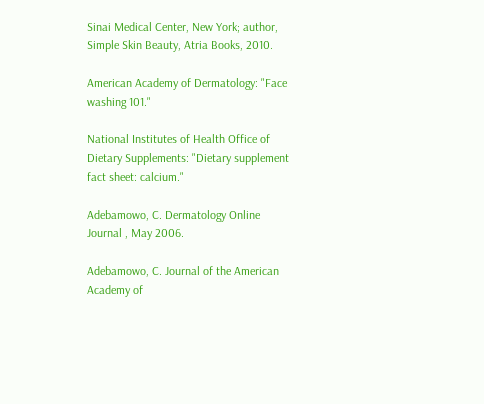Sinai Medical Center, New York; author, Simple Skin Beauty, Atria Books, 2010.

American Academy of Dermatology: "Face washing 101."

National Institutes of Health Office of Dietary Supplements: "Dietary supplement fact sheet: calcium."

Adebamowo, C. Dermatology Online Journal , May 2006.

Adebamowo, C. Journal of the American Academy of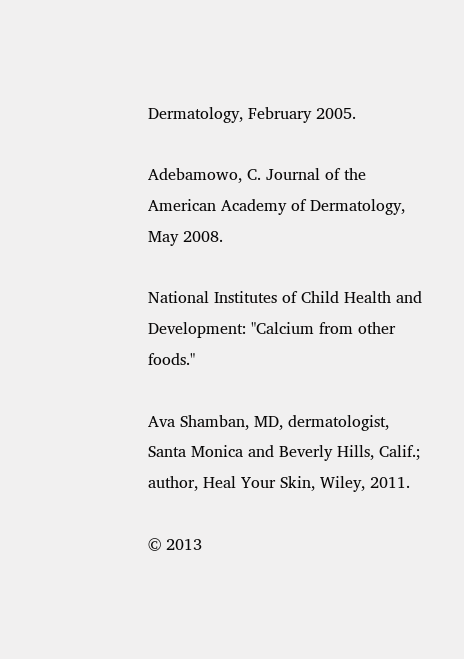Dermatology, February 2005.

Adebamowo, C. Journal of the American Academy of Dermatology, May 2008.

National Institutes of Child Health and Development: "Calcium from other foods."

Ava Shamban, MD, dermatologist, Santa Monica and Beverly Hills, Calif.; author, Heal Your Skin, Wiley, 2011.

© 2013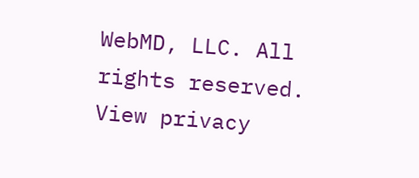WebMD, LLC. All rights reserved. View privacy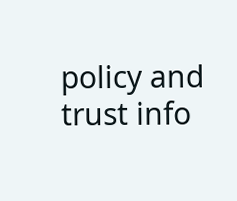policy and trust info